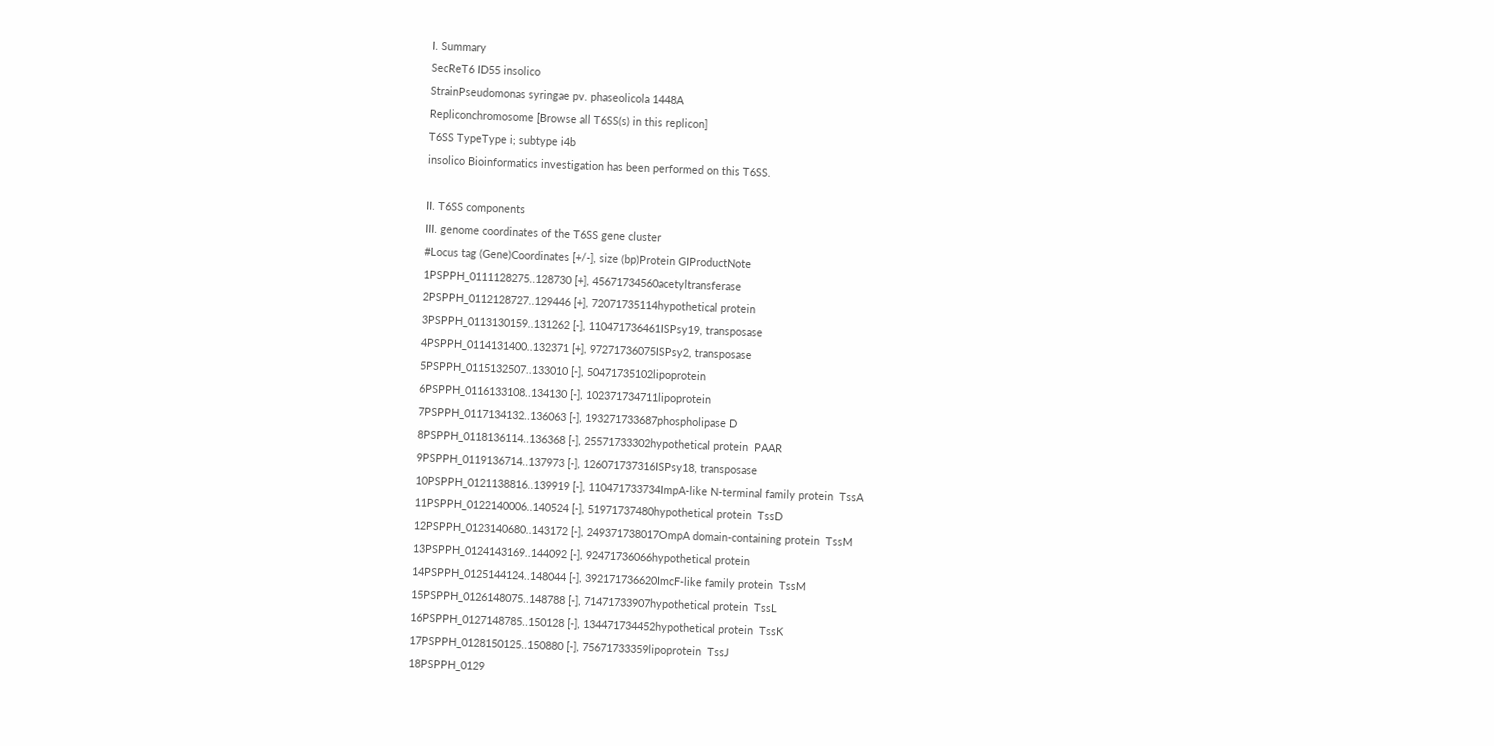I. Summary
SecReT6 ID55 insolico
StrainPseudomonas syringae pv. phaseolicola 1448A
Repliconchromosome [Browse all T6SS(s) in this replicon]
T6SS TypeType i; subtype i4b
insolico Bioinformatics investigation has been performed on this T6SS.

II. T6SS components
III. genome coordinates of the T6SS gene cluster
#Locus tag (Gene)Coordinates [+/-], size (bp)Protein GIProductNote
1PSPPH_0111128275..128730 [+], 45671734560acetyltransferase
2PSPPH_0112128727..129446 [+], 72071735114hypothetical protein
3PSPPH_0113130159..131262 [-], 110471736461ISPsy19, transposase
4PSPPH_0114131400..132371 [+], 97271736075ISPsy2, transposase
5PSPPH_0115132507..133010 [-], 50471735102lipoprotein
6PSPPH_0116133108..134130 [-], 102371734711lipoprotein
7PSPPH_0117134132..136063 [-], 193271733687phospholipase D
8PSPPH_0118136114..136368 [-], 25571733302hypothetical protein  PAAR
9PSPPH_0119136714..137973 [-], 126071737316ISPsy18, transposase
10PSPPH_0121138816..139919 [-], 110471733734ImpA-like N-terminal family protein  TssA
11PSPPH_0122140006..140524 [-], 51971737480hypothetical protein  TssD
12PSPPH_0123140680..143172 [-], 249371738017OmpA domain-containing protein  TssM
13PSPPH_0124143169..144092 [-], 92471736066hypothetical protein
14PSPPH_0125144124..148044 [-], 392171736620ImcF-like family protein  TssM
15PSPPH_0126148075..148788 [-], 71471733907hypothetical protein  TssL
16PSPPH_0127148785..150128 [-], 134471734452hypothetical protein  TssK
17PSPPH_0128150125..150880 [-], 75671733359lipoprotein  TssJ
18PSPPH_0129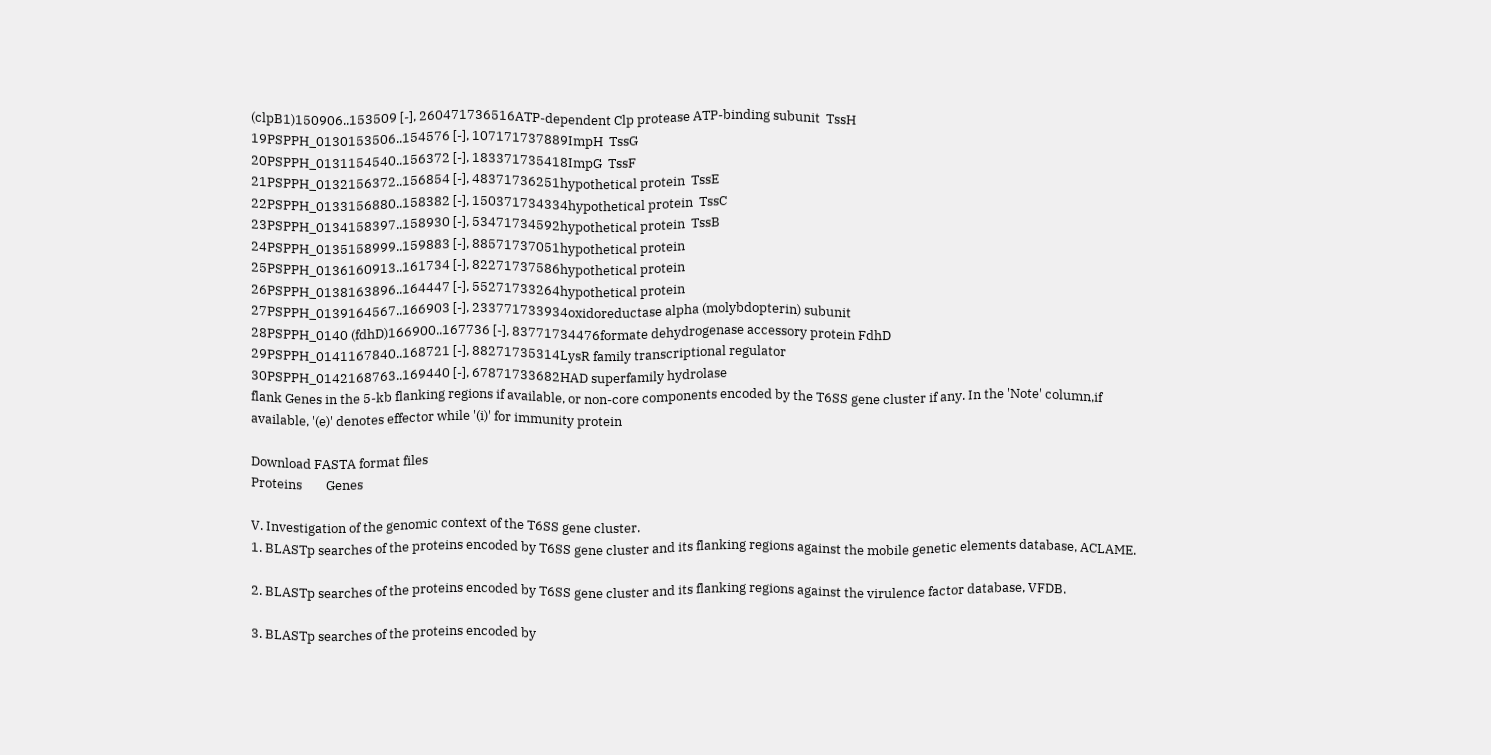(clpB1)150906..153509 [-], 260471736516ATP-dependent Clp protease ATP-binding subunit  TssH
19PSPPH_0130153506..154576 [-], 107171737889ImpH  TssG
20PSPPH_0131154540..156372 [-], 183371735418ImpG  TssF
21PSPPH_0132156372..156854 [-], 48371736251hypothetical protein  TssE
22PSPPH_0133156880..158382 [-], 150371734334hypothetical protein  TssC
23PSPPH_0134158397..158930 [-], 53471734592hypothetical protein  TssB
24PSPPH_0135158999..159883 [-], 88571737051hypothetical protein
25PSPPH_0136160913..161734 [-], 82271737586hypothetical protein
26PSPPH_0138163896..164447 [-], 55271733264hypothetical protein
27PSPPH_0139164567..166903 [-], 233771733934oxidoreductase alpha (molybdopterin) subunit
28PSPPH_0140 (fdhD)166900..167736 [-], 83771734476formate dehydrogenase accessory protein FdhD
29PSPPH_0141167840..168721 [-], 88271735314LysR family transcriptional regulator
30PSPPH_0142168763..169440 [-], 67871733682HAD superfamily hydrolase
flank Genes in the 5-kb flanking regions if available, or non-core components encoded by the T6SS gene cluster if any. In the 'Note' column,if available, '(e)' denotes effector while '(i)' for immunity protein

Download FASTA format files
Proteins        Genes

V. Investigation of the genomic context of the T6SS gene cluster.
1. BLASTp searches of the proteins encoded by T6SS gene cluster and its flanking regions against the mobile genetic elements database, ACLAME.

2. BLASTp searches of the proteins encoded by T6SS gene cluster and its flanking regions against the virulence factor database, VFDB.

3. BLASTp searches of the proteins encoded by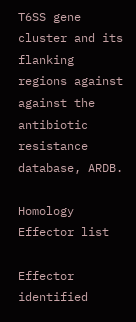T6SS gene cluster and its flanking regions against against the antibiotic resistance database, ARDB.

Homology Effector list

Effector identified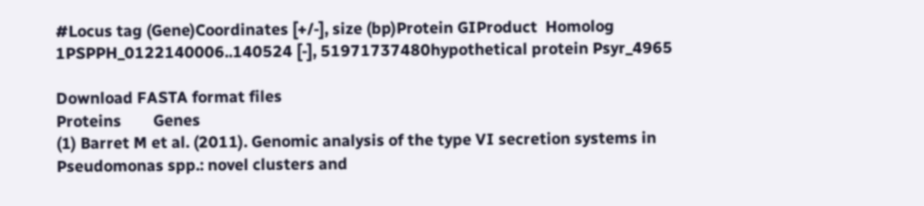#Locus tag (Gene)Coordinates [+/-], size (bp)Protein GIProduct  Homolog
1PSPPH_0122140006..140524 [-], 51971737480hypothetical protein Psyr_4965

Download FASTA format files
Proteins        Genes
(1) Barret M et al. (2011). Genomic analysis of the type VI secretion systems in Pseudomonas spp.: novel clusters and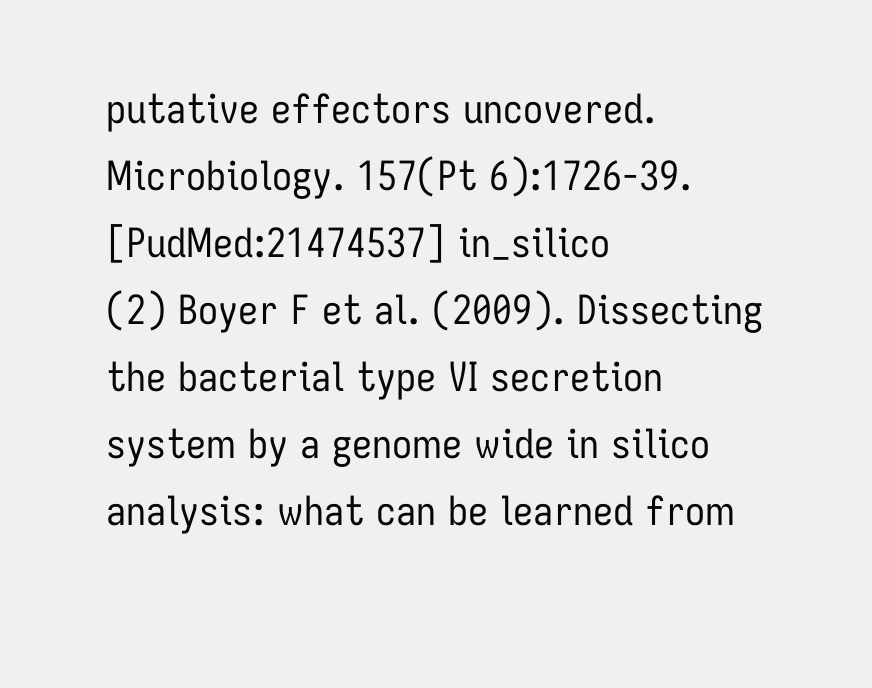putative effectors uncovered. Microbiology. 157(Pt 6):1726-39. [PudMed:21474537] in_silico
(2) Boyer F et al. (2009). Dissecting the bacterial type VI secretion system by a genome wide in silico analysis: what can be learned from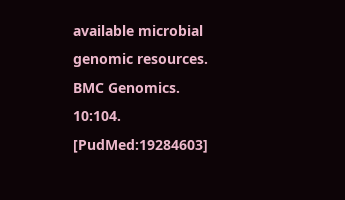available microbial genomic resources. BMC Genomics. 10:104. [PudMed:19284603]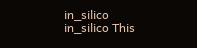in_silico
in_silico This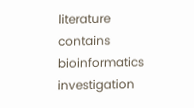literature contains bioinformatics investigation